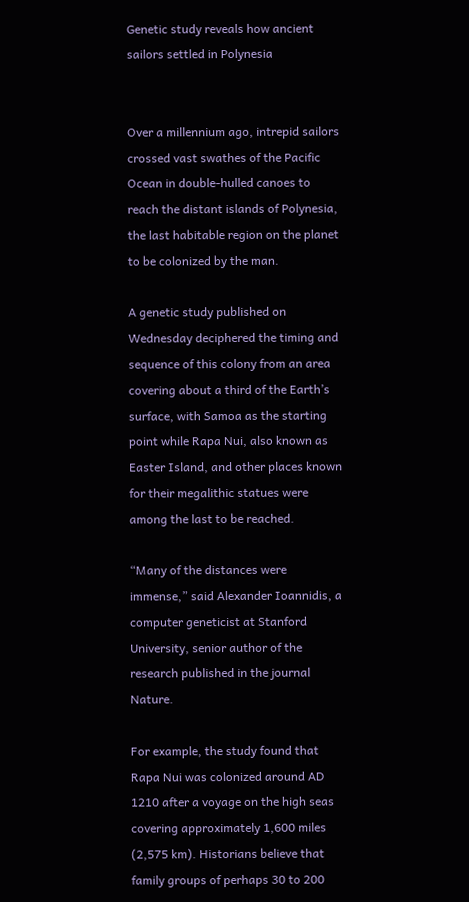Genetic study reveals how ancient sailors settled in Polynesia


Over a millennium ago, intrepid sailors crossed vast swathes of the Pacific Ocean in double-hulled canoes to reach the distant islands of Polynesia, the last habitable region on the planet to be colonized by the man.

A genetic study published on Wednesday deciphered the timing and sequence of this colony from an area covering about a third of the Earth’s surface, with Samoa as the starting point while Rapa Nui, also known as Easter Island, and other places known for their megalithic statues were among the last to be reached.

“Many of the distances were immense,” said Alexander Ioannidis, a computer geneticist at Stanford University, senior author of the research published in the journal Nature.

For example, the study found that Rapa Nui was colonized around AD 1210 after a voyage on the high seas covering approximately 1,600 miles (2,575 km). Historians believe that family groups of perhaps 30 to 200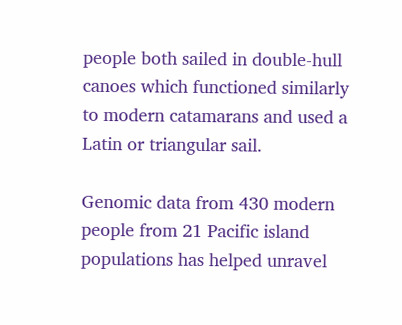people both sailed in double-hull canoes which functioned similarly to modern catamarans and used a Latin or triangular sail.

Genomic data from 430 modern people from 21 Pacific island populations has helped unravel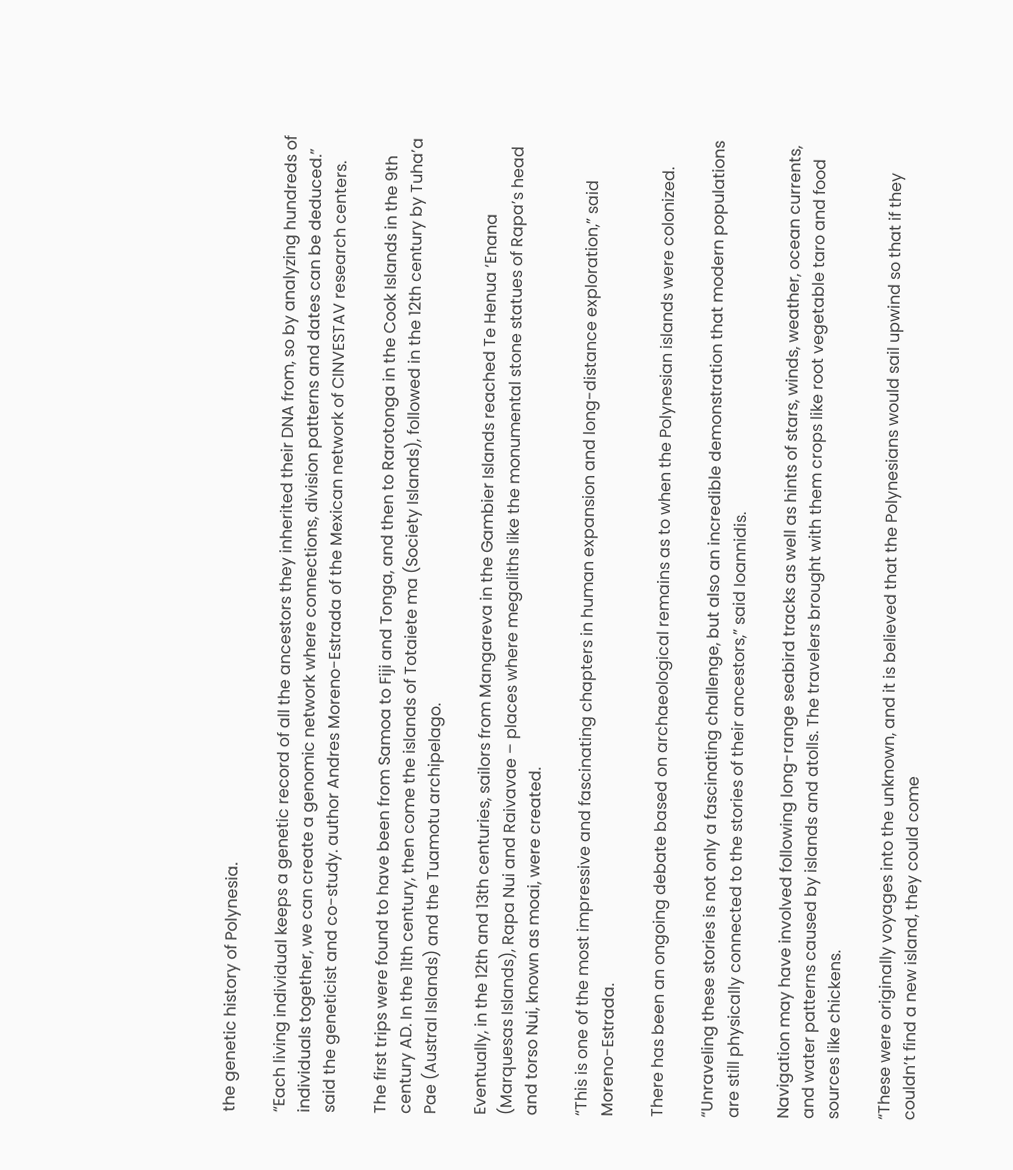the genetic history of Polynesia.

“Each living individual keeps a genetic record of all the ancestors they inherited their DNA from, so by analyzing hundreds of individuals together, we can create a genomic network where connections, division patterns and dates can be deduced.” said the geneticist and co-study. author Andres Moreno-Estrada of the Mexican network of CINVESTAV research centers.

The first trips were found to have been from Samoa to Fiji and Tonga, and then to Rarotonga in the Cook Islands in the 9th century AD. In the 11th century, then come the islands of Totaiete ma (Society Islands), followed in the 12th century by Tuha’a Pae (Austral Islands) and the Tuamotu archipelago.

Eventually, in the 12th and 13th centuries, sailors from Mangareva in the Gambier Islands reached Te Henua ‘Enana (Marquesas Islands), Rapa Nui and Raivavae – places where megaliths like the monumental stone statues of Rapa’s head and torso Nui, known as moai, were created.

“This is one of the most impressive and fascinating chapters in human expansion and long-distance exploration,” said Moreno-Estrada.

There has been an ongoing debate based on archaeological remains as to when the Polynesian islands were colonized.

“Unraveling these stories is not only a fascinating challenge, but also an incredible demonstration that modern populations are still physically connected to the stories of their ancestors,” said Ioannidis.

Navigation may have involved following long-range seabird tracks as well as hints of stars, winds, weather, ocean currents, and water patterns caused by islands and atolls. The travelers brought with them crops like root vegetable taro and food sources like chickens.

“These were originally voyages into the unknown, and it is believed that the Polynesians would sail upwind so that if they couldn’t find a new island, they could come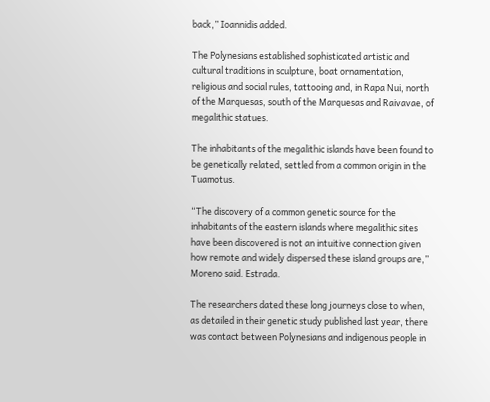back,” Ioannidis added.

The Polynesians established sophisticated artistic and cultural traditions in sculpture, boat ornamentation, religious and social rules, tattooing and, in Rapa Nui, north of the Marquesas, south of the Marquesas and Raivavae, of megalithic statues.

The inhabitants of the megalithic islands have been found to be genetically related, settled from a common origin in the Tuamotus.

“The discovery of a common genetic source for the inhabitants of the eastern islands where megalithic sites have been discovered is not an intuitive connection given how remote and widely dispersed these island groups are,” Moreno said. Estrada.

The researchers dated these long journeys close to when, as detailed in their genetic study published last year, there was contact between Polynesians and indigenous people in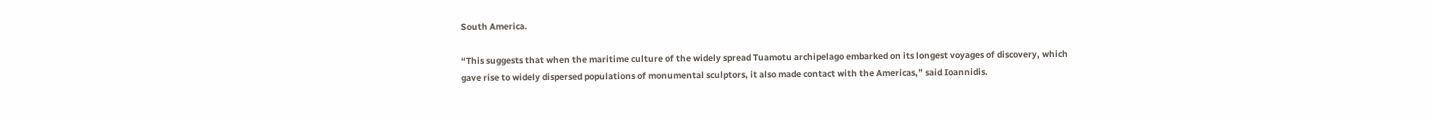South America.

“This suggests that when the maritime culture of the widely spread Tuamotu archipelago embarked on its longest voyages of discovery, which gave rise to widely dispersed populations of monumental sculptors, it also made contact with the Americas,” said Ioannidis.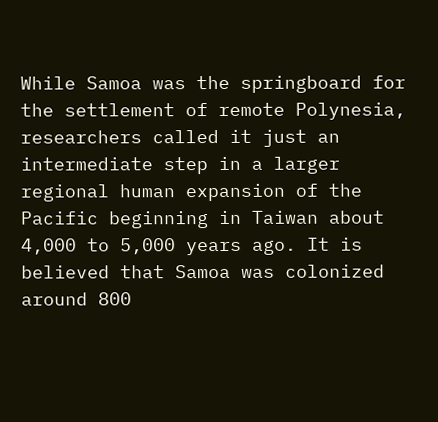While Samoa was the springboard for the settlement of remote Polynesia, researchers called it just an intermediate step in a larger regional human expansion of the Pacific beginning in Taiwan about 4,000 to 5,000 years ago. It is believed that Samoa was colonized around 800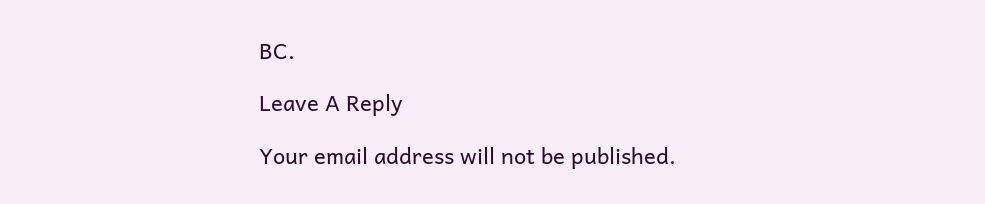BC.

Leave A Reply

Your email address will not be published.